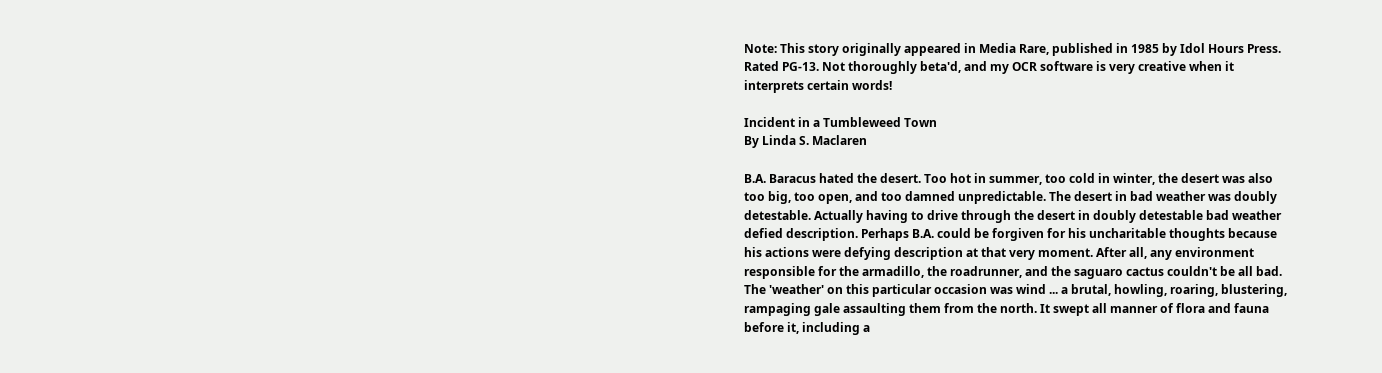Note: This story originally appeared in Media Rare, published in 1985 by Idol Hours Press. Rated PG-13. Not thoroughly beta'd, and my OCR software is very creative when it interprets certain words!

Incident in a Tumbleweed Town
By Linda S. Maclaren

B.A. Baracus hated the desert. Too hot in summer, too cold in winter, the desert was also too big, too open, and too damned unpredictable. The desert in bad weather was doubly detestable. Actually having to drive through the desert in doubly detestable bad weather defied description. Perhaps B.A. could be forgiven for his uncharitable thoughts because his actions were defying description at that very moment. After all, any environment responsible for the armadillo, the roadrunner, and the saguaro cactus couldn't be all bad. The 'weather' on this particular occasion was wind ... a brutal, howling, roaring, blustering, rampaging gale assaulting them from the north. It swept all manner of flora and fauna before it, including a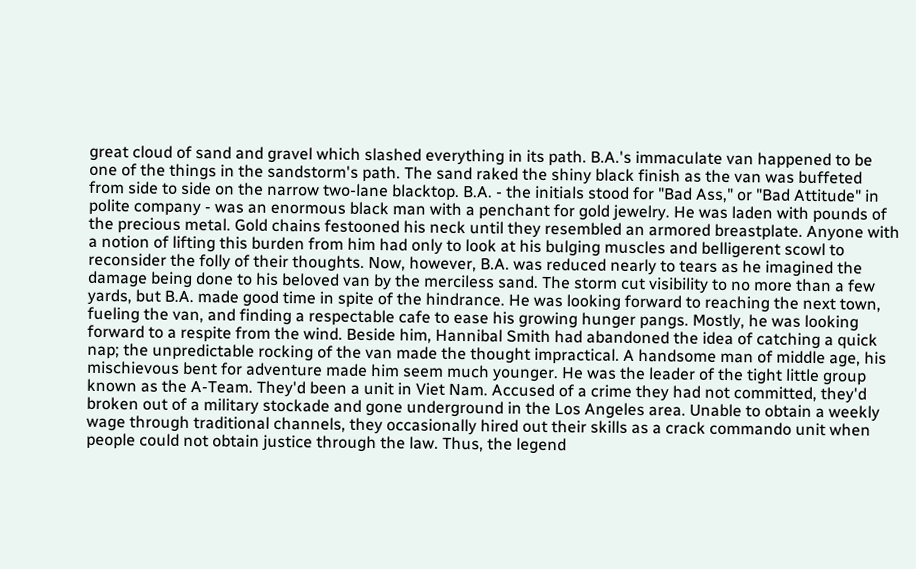great cloud of sand and gravel which slashed everything in its path. B.A.'s immaculate van happened to be one of the things in the sandstorm's path. The sand raked the shiny black finish as the van was buffeted from side to side on the narrow two-lane blacktop. B.A. - the initials stood for "Bad Ass," or "Bad Attitude" in polite company - was an enormous black man with a penchant for gold jewelry. He was laden with pounds of the precious metal. Gold chains festooned his neck until they resembled an armored breastplate. Anyone with a notion of lifting this burden from him had only to look at his bulging muscles and belligerent scowl to reconsider the folly of their thoughts. Now, however, B.A. was reduced nearly to tears as he imagined the damage being done to his beloved van by the merciless sand. The storm cut visibility to no more than a few yards, but B.A. made good time in spite of the hindrance. He was looking forward to reaching the next town, fueling the van, and finding a respectable cafe to ease his growing hunger pangs. Mostly, he was looking forward to a respite from the wind. Beside him, Hannibal Smith had abandoned the idea of catching a quick nap; the unpredictable rocking of the van made the thought impractical. A handsome man of middle age, his mischievous bent for adventure made him seem much younger. He was the leader of the tight little group known as the A-Team. They'd been a unit in Viet Nam. Accused of a crime they had not committed, they'd broken out of a military stockade and gone underground in the Los Angeles area. Unable to obtain a weekly wage through traditional channels, they occasionally hired out their skills as a crack commando unit when people could not obtain justice through the law. Thus, the legend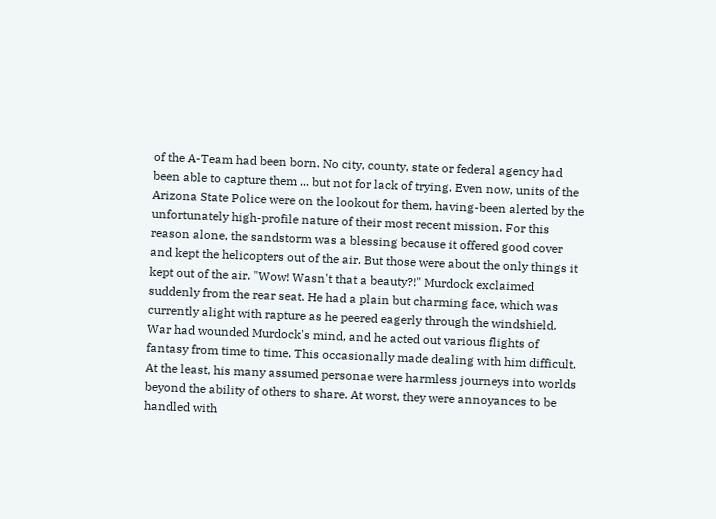of the A-Team had been born. No city, county, state or federal agency had been able to capture them ... but not for lack of trying. Even now, units of the Arizona State Police were on the lookout for them, having-been alerted by the unfortunately high-profile nature of their most recent mission. For this reason alone, the sandstorm was a blessing because it offered good cover and kept the helicopters out of the air. But those were about the only things it kept out of the air. "Wow! Wasn't that a beauty?!" Murdock exclaimed suddenly from the rear seat. He had a plain but charming face, which was currently alight with rapture as he peered eagerly through the windshield. War had wounded Murdock's mind, and he acted out various flights of fantasy from time to time. This occasionally made dealing with him difficult. At the least, his many assumed personae were harmless journeys into worlds beyond the ability of others to share. At worst, they were annoyances to be handled with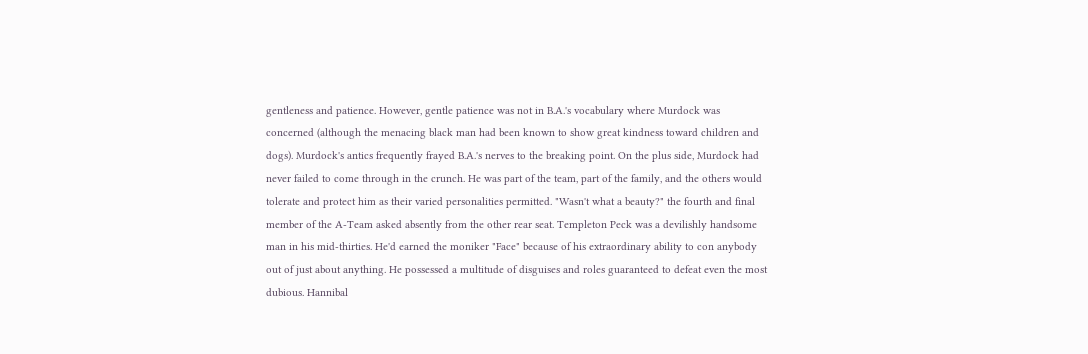gentleness and patience. However, gentle patience was not in B.A.'s vocabulary where Murdock was concerned (although the menacing black man had been known to show great kindness toward children and dogs). Murdock's antics frequently frayed B.A.'s nerves to the breaking point. On the plus side, Murdock had never failed to come through in the crunch. He was part of the team, part of the family, and the others would tolerate and protect him as their varied personalities permitted. "Wasn't what a beauty?" the fourth and final member of the A-Team asked absently from the other rear seat. Templeton Peck was a devilishly handsome man in his mid-thirties. He'd earned the moniker "Face" because of his extraordinary ability to con anybody out of just about anything. He possessed a multitude of disguises and roles guaranteed to defeat even the most dubious. Hannibal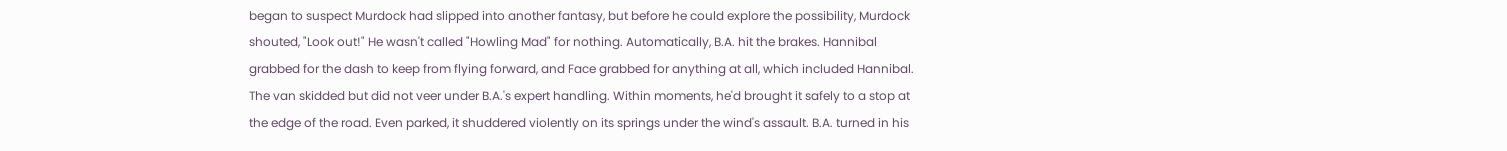began to suspect Murdock had slipped into another fantasy, but before he could explore the possibility, Murdock shouted, "Look out!" He wasn't called "Howling Mad" for nothing. Automatically, B.A. hit the brakes. Hannibal grabbed for the dash to keep from flying forward, and Face grabbed for anything at all, which included Hannibal. The van skidded but did not veer under B.A.'s expert handling. Within moments, he'd brought it safely to a stop at the edge of the road. Even parked, it shuddered violently on its springs under the wind's assault. B.A. turned in his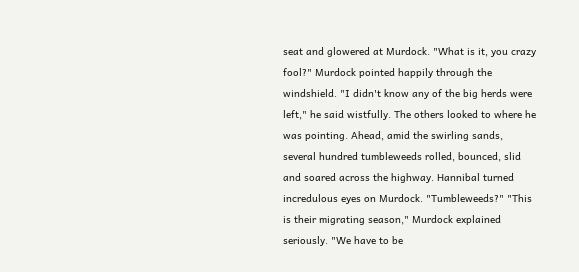seat and glowered at Murdock. "What is it, you crazy fool?" Murdock pointed happily through the windshield. "I didn't know any of the big herds were left," he said wistfully. The others looked to where he was pointing. Ahead, amid the swirling sands, several hundred tumbleweeds rolled, bounced, slid and soared across the highway. Hannibal turned incredulous eyes on Murdock. "Tumbleweeds?" "This is their migrating season," Murdock explained seriously. "We have to be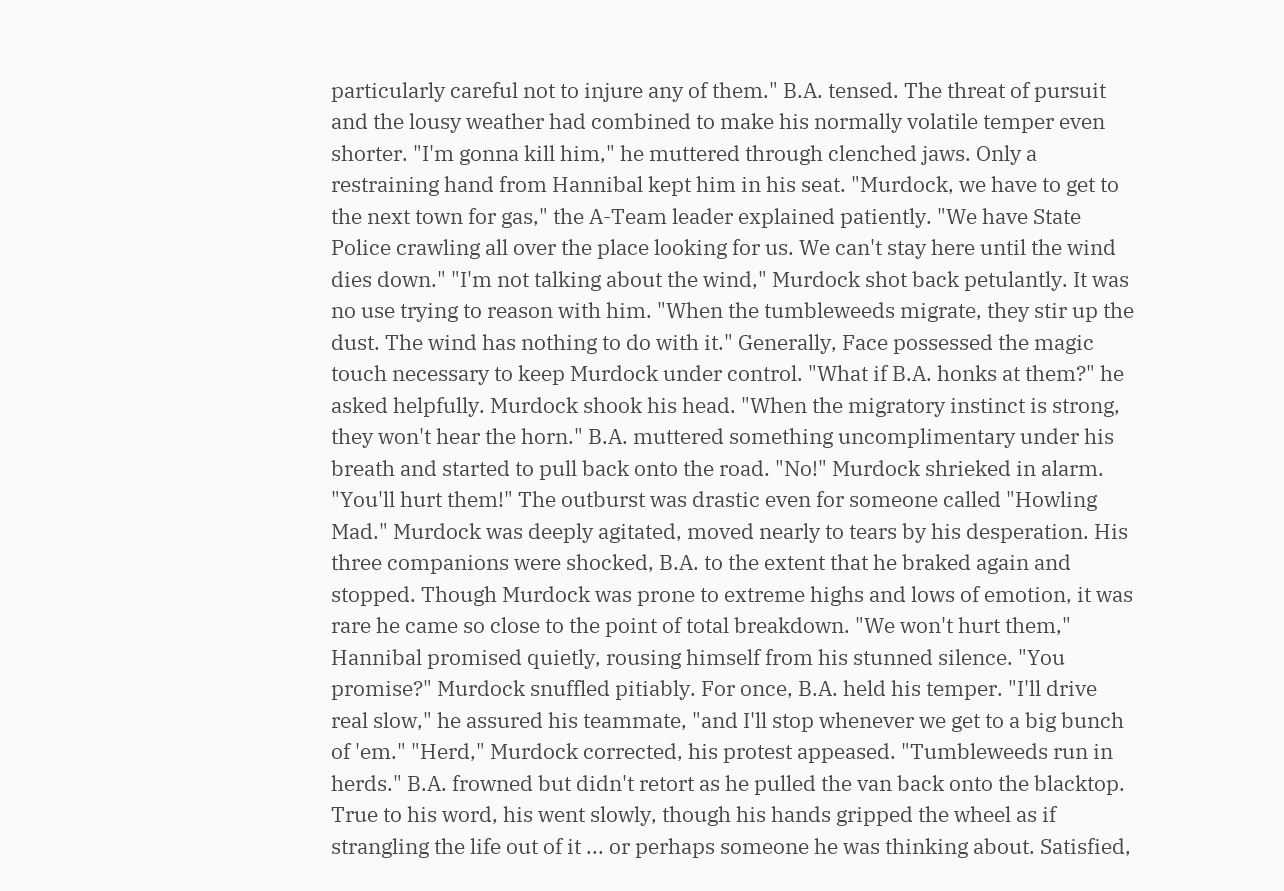particularly careful not to injure any of them." B.A. tensed. The threat of pursuit and the lousy weather had combined to make his normally volatile temper even shorter. "I'm gonna kill him," he muttered through clenched jaws. Only a restraining hand from Hannibal kept him in his seat. "Murdock, we have to get to the next town for gas," the A-Team leader explained patiently. "We have State Police crawling all over the place looking for us. We can't stay here until the wind dies down." "I'm not talking about the wind," Murdock shot back petulantly. It was no use trying to reason with him. "When the tumbleweeds migrate, they stir up the dust. The wind has nothing to do with it." Generally, Face possessed the magic touch necessary to keep Murdock under control. "What if B.A. honks at them?" he asked helpfully. Murdock shook his head. "When the migratory instinct is strong, they won't hear the horn." B.A. muttered something uncomplimentary under his breath and started to pull back onto the road. "No!" Murdock shrieked in alarm. "You'll hurt them!" The outburst was drastic even for someone called "Howling Mad." Murdock was deeply agitated, moved nearly to tears by his desperation. His three companions were shocked, B.A. to the extent that he braked again and stopped. Though Murdock was prone to extreme highs and lows of emotion, it was rare he came so close to the point of total breakdown. "We won't hurt them," Hannibal promised quietly, rousing himself from his stunned silence. "You promise?" Murdock snuffled pitiably. For once, B.A. held his temper. "I'll drive real slow," he assured his teammate, "and I'll stop whenever we get to a big bunch of 'em." "Herd," Murdock corrected, his protest appeased. "Tumbleweeds run in herds." B.A. frowned but didn't retort as he pulled the van back onto the blacktop. True to his word, his went slowly, though his hands gripped the wheel as if strangling the life out of it ... or perhaps someone he was thinking about. Satisfied,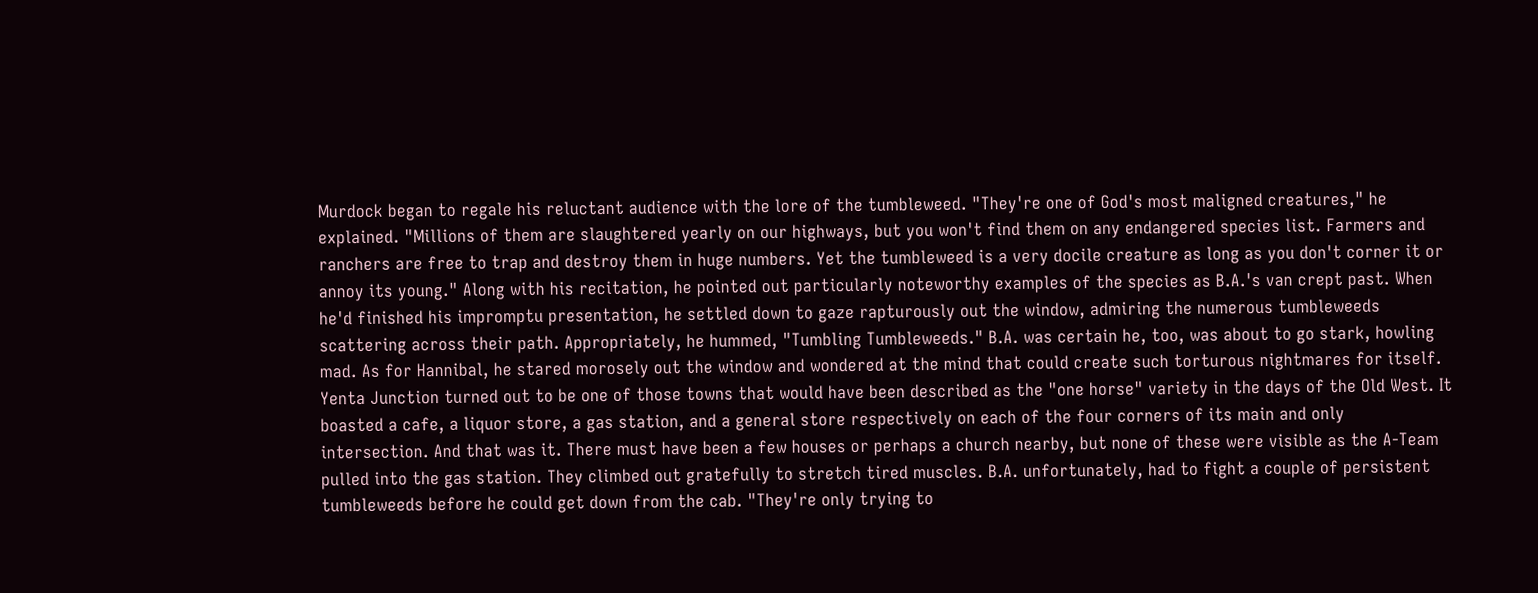Murdock began to regale his reluctant audience with the lore of the tumbleweed. "They're one of God's most maligned creatures," he explained. "Millions of them are slaughtered yearly on our highways, but you won't find them on any endangered species list. Farmers and ranchers are free to trap and destroy them in huge numbers. Yet the tumbleweed is a very docile creature as long as you don't corner it or annoy its young." Along with his recitation, he pointed out particularly noteworthy examples of the species as B.A.'s van crept past. When he'd finished his impromptu presentation, he settled down to gaze rapturously out the window, admiring the numerous tumbleweeds scattering across their path. Appropriately, he hummed, "Tumbling Tumbleweeds." B.A. was certain he, too, was about to go stark, howling mad. As for Hannibal, he stared morosely out the window and wondered at the mind that could create such torturous nightmares for itself. Yenta Junction turned out to be one of those towns that would have been described as the "one horse" variety in the days of the Old West. It boasted a cafe, a liquor store, a gas station, and a general store respectively on each of the four corners of its main and only intersection. And that was it. There must have been a few houses or perhaps a church nearby, but none of these were visible as the A-Team pulled into the gas station. They climbed out gratefully to stretch tired muscles. B.A. unfortunately, had to fight a couple of persistent tumbleweeds before he could get down from the cab. "They're only trying to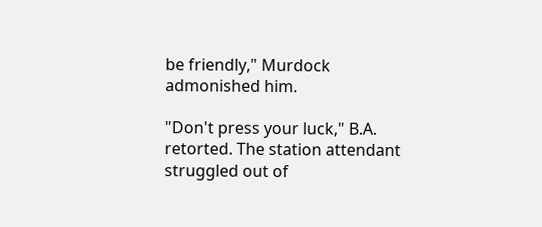be friendly," Murdock admonished him.

"Don't press your luck," B.A. retorted. The station attendant struggled out of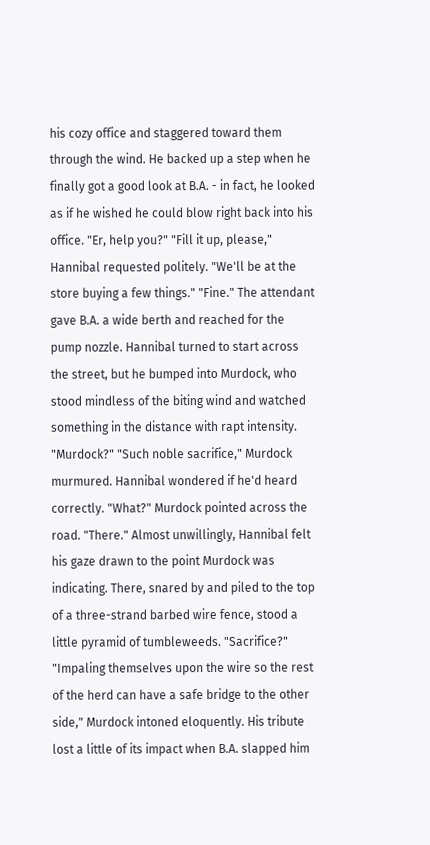his cozy office and staggered toward them through the wind. He backed up a step when he finally got a good look at B.A. - in fact, he looked as if he wished he could blow right back into his office. "Er, help you?" "Fill it up, please," Hannibal requested politely. "We'll be at the store buying a few things." "Fine." The attendant gave B.A. a wide berth and reached for the pump nozzle. Hannibal turned to start across the street, but he bumped into Murdock, who stood mindless of the biting wind and watched something in the distance with rapt intensity. "Murdock?" "Such noble sacrifice," Murdock murmured. Hannibal wondered if he'd heard correctly. "What?" Murdock pointed across the road. "There." Almost unwillingly, Hannibal felt his gaze drawn to the point Murdock was indicating. There, snared by and piled to the top of a three-strand barbed wire fence, stood a little pyramid of tumbleweeds. "Sacrifice?" "Impaling themselves upon the wire so the rest of the herd can have a safe bridge to the other side," Murdock intoned eloquently. His tribute lost a little of its impact when B.A. slapped him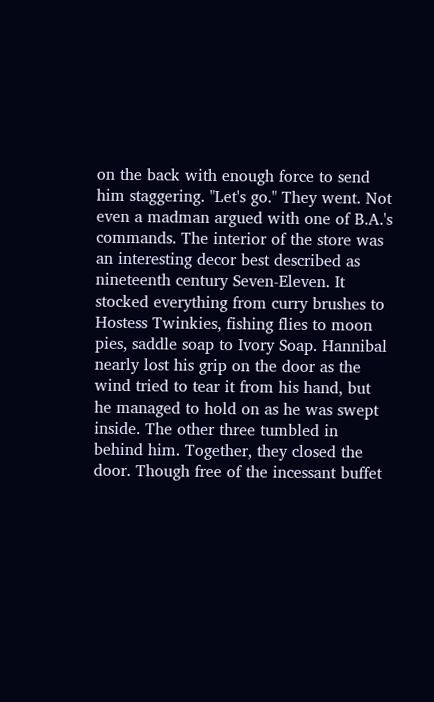on the back with enough force to send him staggering. "Let's go." They went. Not even a madman argued with one of B.A.'s commands. The interior of the store was an interesting decor best described as nineteenth century Seven-Eleven. It stocked everything from curry brushes to Hostess Twinkies, fishing flies to moon pies, saddle soap to Ivory Soap. Hannibal nearly lost his grip on the door as the wind tried to tear it from his hand, but he managed to hold on as he was swept inside. The other three tumbled in behind him. Together, they closed the door. Though free of the incessant buffet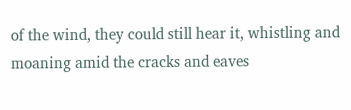of the wind, they could still hear it, whistling and moaning amid the cracks and eaves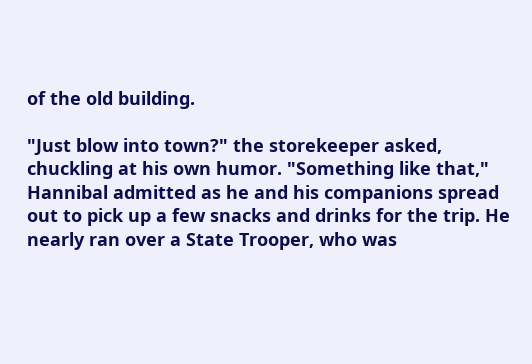of the old building.

"Just blow into town?" the storekeeper asked, chuckling at his own humor. "Something like that," Hannibal admitted as he and his companions spread out to pick up a few snacks and drinks for the trip. He nearly ran over a State Trooper, who was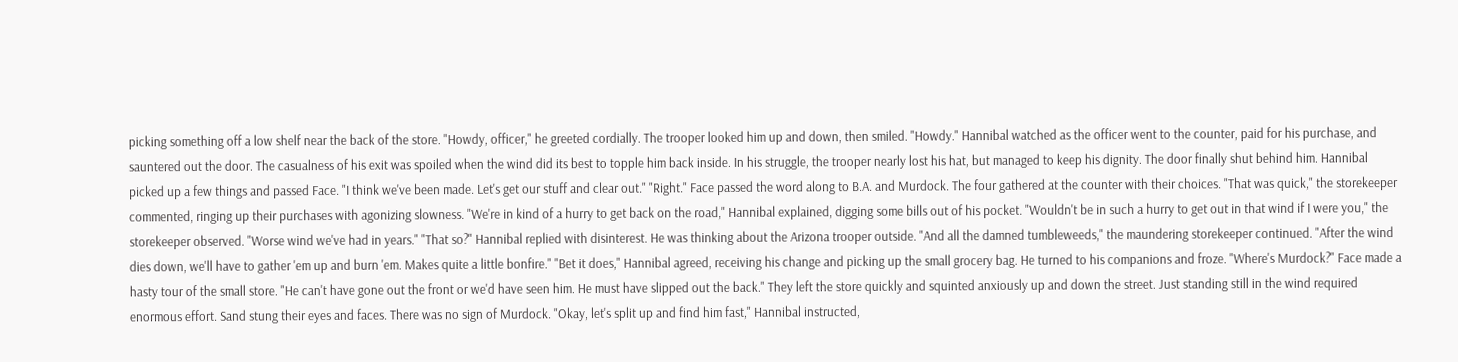picking something off a low shelf near the back of the store. "Howdy, officer," he greeted cordially. The trooper looked him up and down, then smiled. "Howdy." Hannibal watched as the officer went to the counter, paid for his purchase, and sauntered out the door. The casualness of his exit was spoiled when the wind did its best to topple him back inside. In his struggle, the trooper nearly lost his hat, but managed to keep his dignity. The door finally shut behind him. Hannibal picked up a few things and passed Face. "I think we've been made. Let's get our stuff and clear out." "Right." Face passed the word along to B.A. and Murdock. The four gathered at the counter with their choices. "That was quick," the storekeeper commented, ringing up their purchases with agonizing slowness. "We're in kind of a hurry to get back on the road," Hannibal explained, digging some bills out of his pocket. "Wouldn't be in such a hurry to get out in that wind if I were you," the storekeeper observed. "Worse wind we've had in years." "That so?" Hannibal replied with disinterest. He was thinking about the Arizona trooper outside. "And all the damned tumbleweeds," the maundering storekeeper continued. "After the wind dies down, we'll have to gather 'em up and burn 'em. Makes quite a little bonfire." "Bet it does," Hannibal agreed, receiving his change and picking up the small grocery bag. He turned to his companions and froze. "Where's Murdock?" Face made a hasty tour of the small store. "He can't have gone out the front or we'd have seen him. He must have slipped out the back." They left the store quickly and squinted anxiously up and down the street. Just standing still in the wind required enormous effort. Sand stung their eyes and faces. There was no sign of Murdock. "Okay, let's split up and find him fast," Hannibal instructed,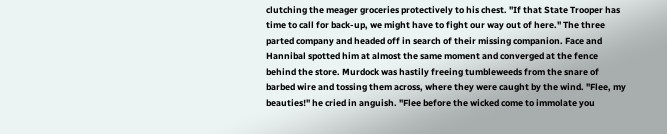clutching the meager groceries protectively to his chest. "If that State Trooper has time to call for back-up, we might have to fight our way out of here." The three parted company and headed off in search of their missing companion. Face and Hannibal spotted him at almost the same moment and converged at the fence behind the store. Murdock was hastily freeing tumbleweeds from the snare of barbed wire and tossing them across, where they were caught by the wind. "Flee, my beauties!" he cried in anguish. "Flee before the wicked come to immolate you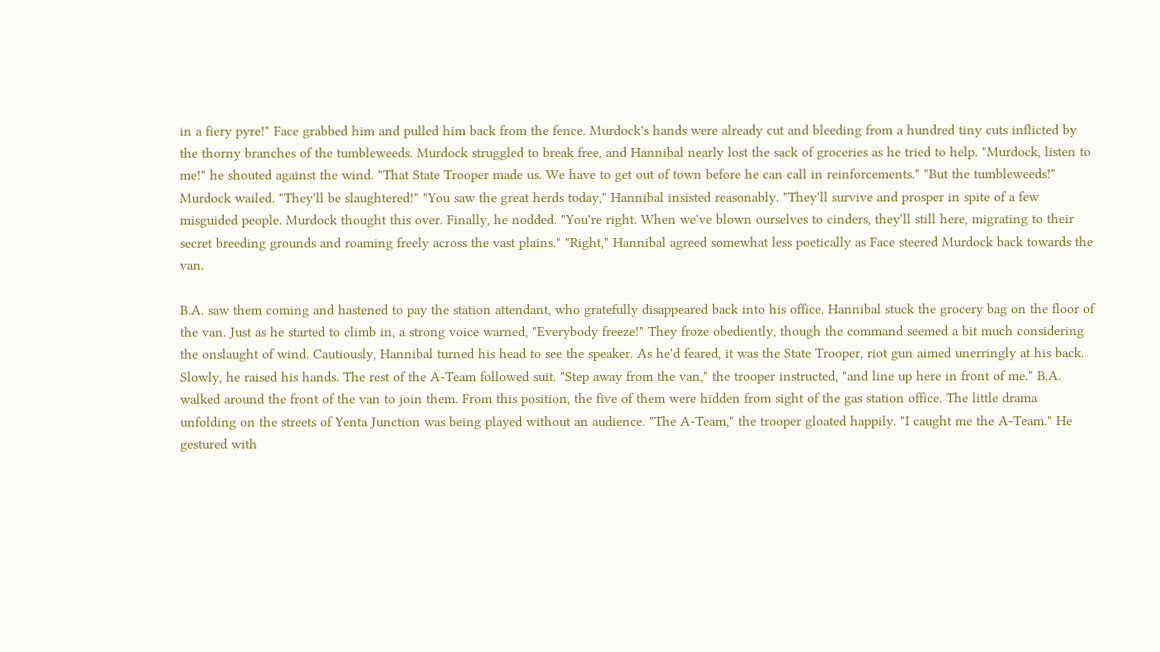in a fiery pyre!" Face grabbed him and pulled him back from the fence. Murdock's hands were already cut and bleeding from a hundred tiny cuts inflicted by the thorny branches of the tumbleweeds. Murdock struggled to break free, and Hannibal nearly lost the sack of groceries as he tried to help. "Murdock, listen to me!" he shouted against the wind. "That State Trooper made us. We have to get out of town before he can call in reinforcements." "But the tumbleweeds!" Murdock wailed. "They'll be slaughtered!" "You saw the great herds today," Hannibal insisted reasonably. "They'll survive and prosper in spite of a few misguided people. Murdock thought this over. Finally, he nodded. "You're right. When we've blown ourselves to cinders, they'll still here, migrating to their secret breeding grounds and roaming freely across the vast plains." "Right," Hannibal agreed somewhat less poetically as Face steered Murdock back towards the van.

B.A. saw them coming and hastened to pay the station attendant, who gratefully disappeared back into his office. Hannibal stuck the grocery bag on the floor of the van. Just as he started to climb in, a strong voice warned, "Everybody freeze!" They froze obediently, though the command seemed a bit much considering the onslaught of wind. Cautiously, Hannibal turned his head to see the speaker. As he'd feared, it was the State Trooper, riot gun aimed unerringly at his back. Slowly, he raised his hands. The rest of the A-Team followed suit. "Step away from the van," the trooper instructed, "and line up here in front of me." B.A. walked around the front of the van to join them. From this position, the five of them were hidden from sight of the gas station office. The little drama unfolding on the streets of Yenta Junction was being played without an audience. "The A-Team," the trooper gloated happily. "I caught me the A-Team." He gestured with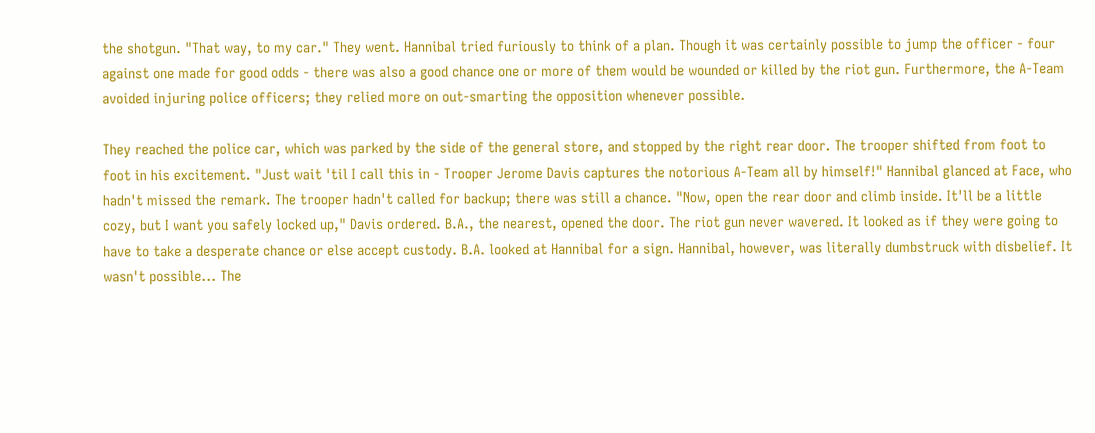the shotgun. "That way, to my car." They went. Hannibal tried furiously to think of a plan. Though it was certainly possible to jump the officer - four against one made for good odds - there was also a good chance one or more of them would be wounded or killed by the riot gun. Furthermore, the A-Team avoided injuring police officers; they relied more on out-smarting the opposition whenever possible.

They reached the police car, which was parked by the side of the general store, and stopped by the right rear door. The trooper shifted from foot to foot in his excitement. "Just wait 'til I call this in - Trooper Jerome Davis captures the notorious A-Team all by himself!" Hannibal glanced at Face, who hadn't missed the remark. The trooper hadn't called for backup; there was still a chance. "Now, open the rear door and climb inside. It'll be a little cozy, but I want you safely locked up," Davis ordered. B.A., the nearest, opened the door. The riot gun never wavered. It looked as if they were going to have to take a desperate chance or else accept custody. B.A. looked at Hannibal for a sign. Hannibal, however, was literally dumbstruck with disbelief. It wasn't possible... The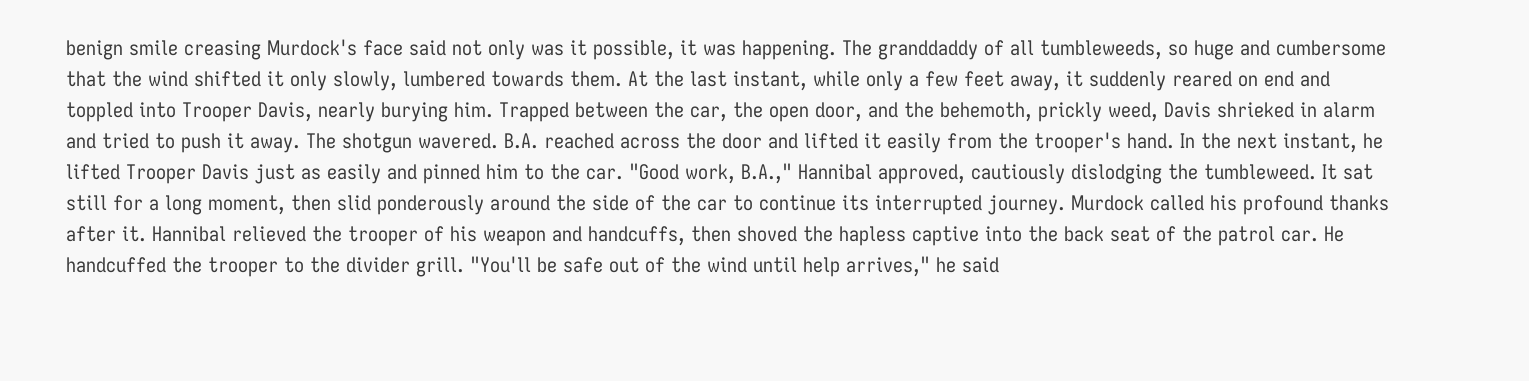benign smile creasing Murdock's face said not only was it possible, it was happening. The granddaddy of all tumbleweeds, so huge and cumbersome that the wind shifted it only slowly, lumbered towards them. At the last instant, while only a few feet away, it suddenly reared on end and toppled into Trooper Davis, nearly burying him. Trapped between the car, the open door, and the behemoth, prickly weed, Davis shrieked in alarm and tried to push it away. The shotgun wavered. B.A. reached across the door and lifted it easily from the trooper's hand. In the next instant, he lifted Trooper Davis just as easily and pinned him to the car. "Good work, B.A.," Hannibal approved, cautiously dislodging the tumbleweed. It sat still for a long moment, then slid ponderously around the side of the car to continue its interrupted journey. Murdock called his profound thanks after it. Hannibal relieved the trooper of his weapon and handcuffs, then shoved the hapless captive into the back seat of the patrol car. He handcuffed the trooper to the divider grill. "You'll be safe out of the wind until help arrives," he said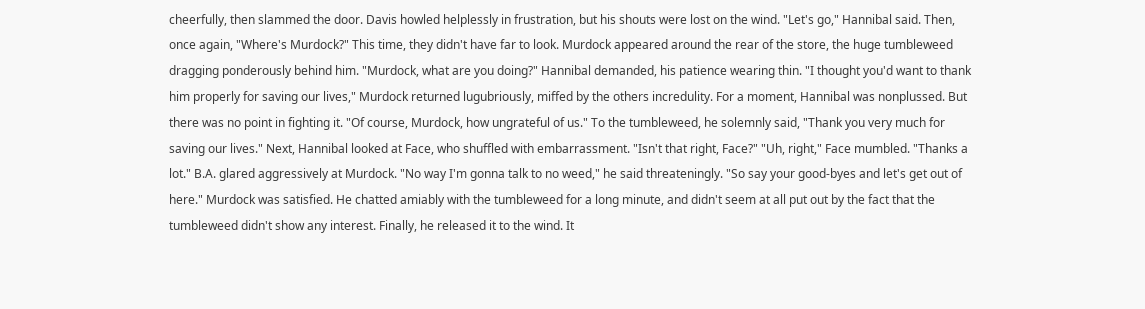cheerfully, then slammed the door. Davis howled helplessly in frustration, but his shouts were lost on the wind. "Let's go," Hannibal said. Then, once again, "Where's Murdock?" This time, they didn't have far to look. Murdock appeared around the rear of the store, the huge tumbleweed dragging ponderously behind him. "Murdock, what are you doing?" Hannibal demanded, his patience wearing thin. "I thought you'd want to thank him properly for saving our lives," Murdock returned lugubriously, miffed by the others incredulity. For a moment, Hannibal was nonplussed. But there was no point in fighting it. "Of course, Murdock, how ungrateful of us." To the tumbleweed, he solemnly said, "Thank you very much for saving our lives." Next, Hannibal looked at Face, who shuffled with embarrassment. "Isn't that right, Face?" "Uh, right," Face mumbled. "Thanks a lot." B.A. glared aggressively at Murdock. "No way I'm gonna talk to no weed," he said threateningly. "So say your good-byes and let's get out of here." Murdock was satisfied. He chatted amiably with the tumbleweed for a long minute, and didn't seem at all put out by the fact that the tumbleweed didn't show any interest. Finally, he released it to the wind. It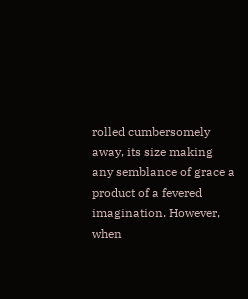rolled cumbersomely away, its size making any semblance of grace a product of a fevered imagination. However, when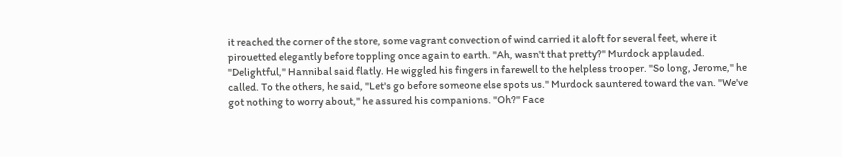it reached the corner of the store, some vagrant convection of wind carried it aloft for several feet, where it pirouetted elegantly before toppling once again to earth. "Ah, wasn't that pretty?" Murdock applauded. "Delightful," Hannibal said flatly. He wiggled his fingers in farewell to the helpless trooper. "So long, Jerome," he called. To the others, he said, "Let's go before someone else spots us." Murdock sauntered toward the van. "We've got nothing to worry about," he assured his companions. "Oh?" Face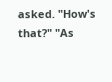asked. "How's that?" "As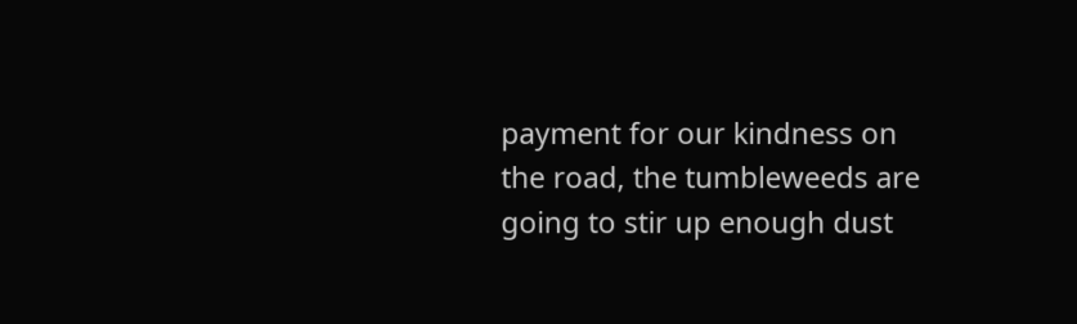payment for our kindness on the road, the tumbleweeds are going to stir up enough dust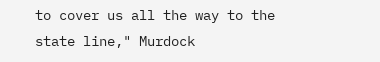to cover us all the way to the state line," Murdock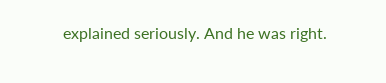explained seriously. And he was right.